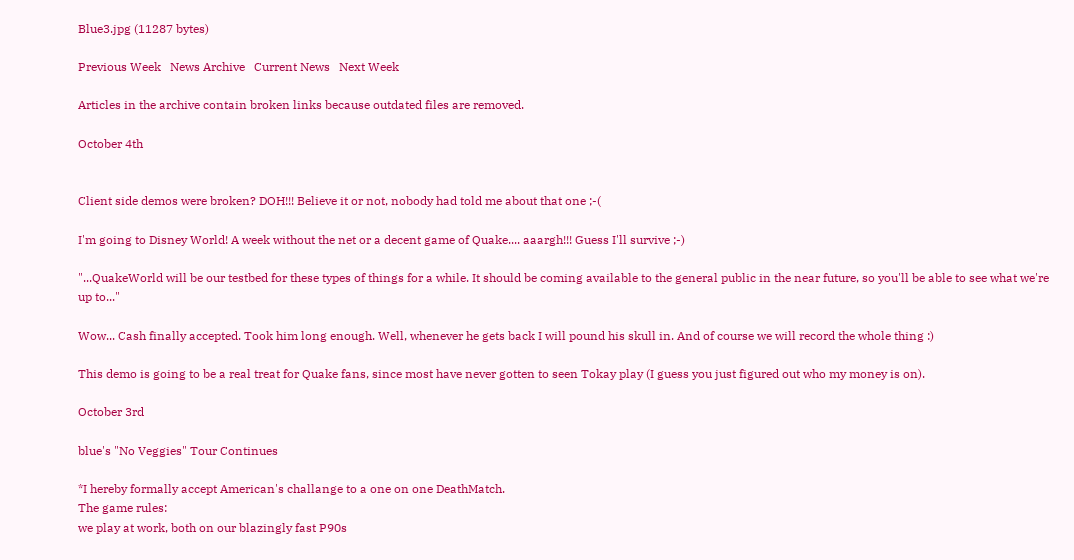Blue3.jpg (11287 bytes)

Previous Week   News Archive   Current News   Next Week

Articles in the archive contain broken links because outdated files are removed.

October 4th


Client side demos were broken? DOH!!! Believe it or not, nobody had told me about that one ;-(

I'm going to Disney World! A week without the net or a decent game of Quake.... aaargh!!! Guess I'll survive ;-)

"...QuakeWorld will be our testbed for these types of things for a while. It should be coming available to the general public in the near future, so you'll be able to see what we're up to..."

Wow... Cash finally accepted. Took him long enough. Well, whenever he gets back I will pound his skull in. And of course we will record the whole thing :)

This demo is going to be a real treat for Quake fans, since most have never gotten to seen Tokay play (I guess you just figured out who my money is on).

October 3rd

blue's "No Veggies" Tour Continues

*I hereby formally accept American's challange to a one on one DeathMatch.
The game rules:
we play at work, both on our blazingly fast P90s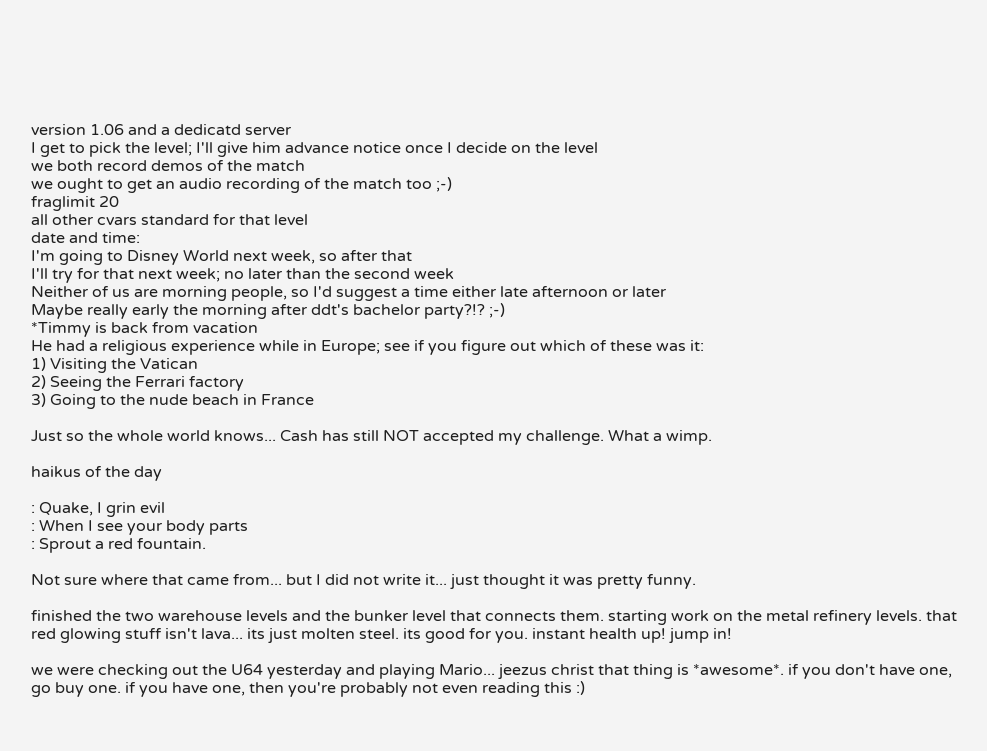version 1.06 and a dedicatd server
I get to pick the level; I'll give him advance notice once I decide on the level
we both record demos of the match
we ought to get an audio recording of the match too ;-)
fraglimit 20
all other cvars standard for that level
date and time:
I'm going to Disney World next week, so after that
I'll try for that next week; no later than the second week
Neither of us are morning people, so I'd suggest a time either late afternoon or later
Maybe really early the morning after ddt's bachelor party?!? ;-)
*Timmy is back from vacation
He had a religious experience while in Europe; see if you figure out which of these was it:
1) Visiting the Vatican
2) Seeing the Ferrari factory
3) Going to the nude beach in France

Just so the whole world knows... Cash has still NOT accepted my challenge. What a wimp.

haikus of the day

: Quake, I grin evil
: When I see your body parts
: Sprout a red fountain.

Not sure where that came from... but I did not write it... just thought it was pretty funny.

finished the two warehouse levels and the bunker level that connects them. starting work on the metal refinery levels. that red glowing stuff isn't lava... its just molten steel. its good for you. instant health up! jump in!

we were checking out the U64 yesterday and playing Mario... jeezus christ that thing is *awesome*. if you don't have one, go buy one. if you have one, then you're probably not even reading this :)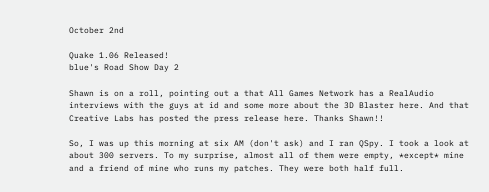October 2nd

Quake 1.06 Released!
blue's Road Show Day 2

Shawn is on a roll, pointing out a that All Games Network has a RealAudio interviews with the guys at id and some more about the 3D Blaster here. And that Creative Labs has posted the press release here. Thanks Shawn!!

So, I was up this morning at six AM (don't ask) and I ran QSpy. I took a look at about 300 servers. To my surprise, almost all of them were empty, *except* mine and a friend of mine who runs my patches. They were both half full.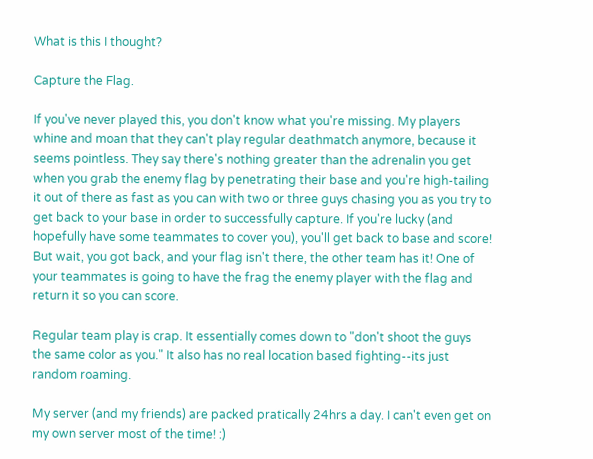What is this I thought?

Capture the Flag.

If you've never played this, you don't know what you're missing. My players whine and moan that they can't play regular deathmatch anymore, because it seems pointless. They say there's nothing greater than the adrenalin you get when you grab the enemy flag by penetrating their base and you're high-tailing it out of there as fast as you can with two or three guys chasing you as you try to get back to your base in order to successfully capture. If you're lucky (and hopefully have some teammates to cover you), you'll get back to base and score! But wait, you got back, and your flag isn't there, the other team has it! One of your teammates is going to have the frag the enemy player with the flag and return it so you can score.

Regular team play is crap. It essentially comes down to "don't shoot the guys the same color as you." It also has no real location based fighting--its just random roaming.

My server (and my friends) are packed pratically 24hrs a day. I can't even get on my own server most of the time! :)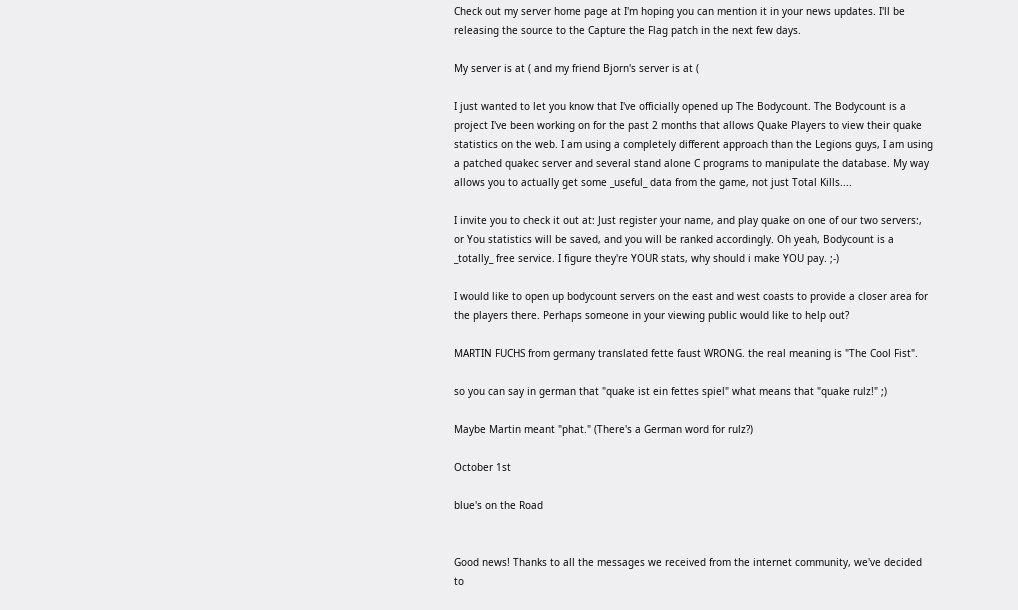Check out my server home page at I'm hoping you can mention it in your news updates. I'll be releasing the source to the Capture the Flag patch in the next few days.

My server is at ( and my friend Bjorn's server is at (

I just wanted to let you know that I've officially opened up The Bodycount. The Bodycount is a project I've been working on for the past 2 months that allows Quake Players to view their quake statistics on the web. I am using a completely different approach than the Legions guys, I am using a patched quakec server and several stand alone C programs to manipulate the database. My way allows you to actually get some _useful_ data from the game, not just Total Kills....

I invite you to check it out at: Just register your name, and play quake on one of our two servers:, or You statistics will be saved, and you will be ranked accordingly. Oh yeah, Bodycount is a _totally_ free service. I figure they're YOUR stats, why should i make YOU pay. ;-)

I would like to open up bodycount servers on the east and west coasts to provide a closer area for the players there. Perhaps someone in your viewing public would like to help out?

MARTIN FUCHS from germany translated fette faust WRONG. the real meaning is "The Cool Fist".

so you can say in german that "quake ist ein fettes spiel" what means that "quake rulz!" ;)

Maybe Martin meant "phat." (There's a German word for rulz?)

October 1st

blue's on the Road


Good news! Thanks to all the messages we received from the internet community, we've decided to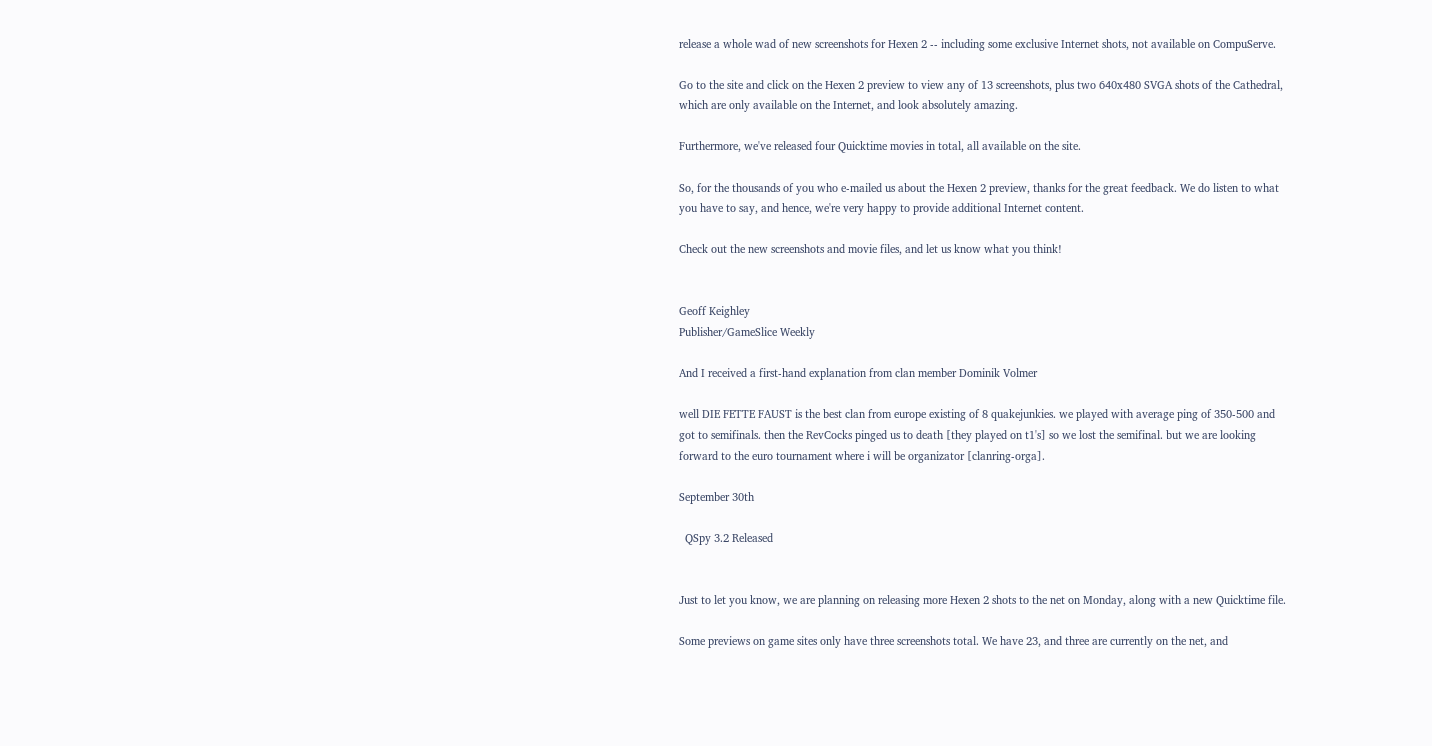release a whole wad of new screenshots for Hexen 2 -- including some exclusive Internet shots, not available on CompuServe.

Go to the site and click on the Hexen 2 preview to view any of 13 screenshots, plus two 640x480 SVGA shots of the Cathedral, which are only available on the Internet, and look absolutely amazing.

Furthermore, we've released four Quicktime movies in total, all available on the site.

So, for the thousands of you who e-mailed us about the Hexen 2 preview, thanks for the great feedback. We do listen to what you have to say, and hence, we're very happy to provide additional Internet content.

Check out the new screenshots and movie files, and let us know what you think!


Geoff Keighley
Publisher/GameSlice Weekly

And I received a first-hand explanation from clan member Dominik Volmer

well DIE FETTE FAUST is the best clan from europe existing of 8 quakejunkies. we played with average ping of 350-500 and got to semifinals. then the RevCocks pinged us to death [they played on t1's] so we lost the semifinal. but we are looking forward to the euro tournament where i will be organizator [clanring-orga].

September 30th

  QSpy 3.2 Released


Just to let you know, we are planning on releasing more Hexen 2 shots to the net on Monday, along with a new Quicktime file.

Some previews on game sites only have three screenshots total. We have 23, and three are currently on the net, and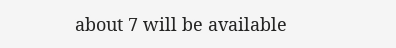about 7 will be available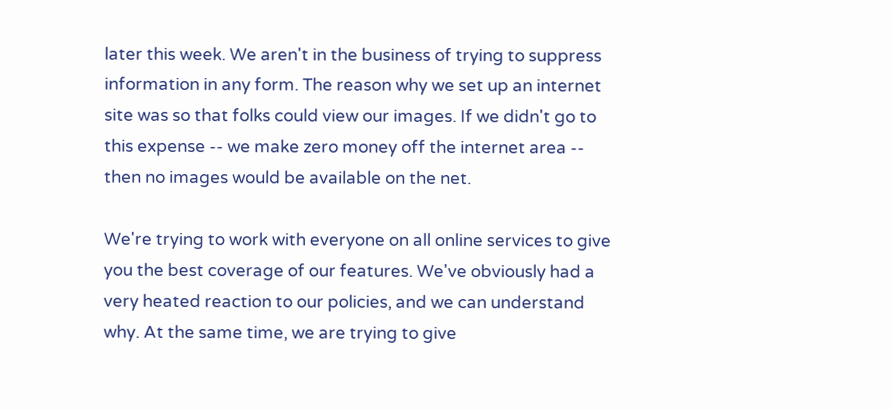later this week. We aren't in the business of trying to suppress information in any form. The reason why we set up an internet site was so that folks could view our images. If we didn't go to this expense -- we make zero money off the internet area -- then no images would be available on the net.

We're trying to work with everyone on all online services to give you the best coverage of our features. We've obviously had a very heated reaction to our policies, and we can understand why. At the same time, we are trying to give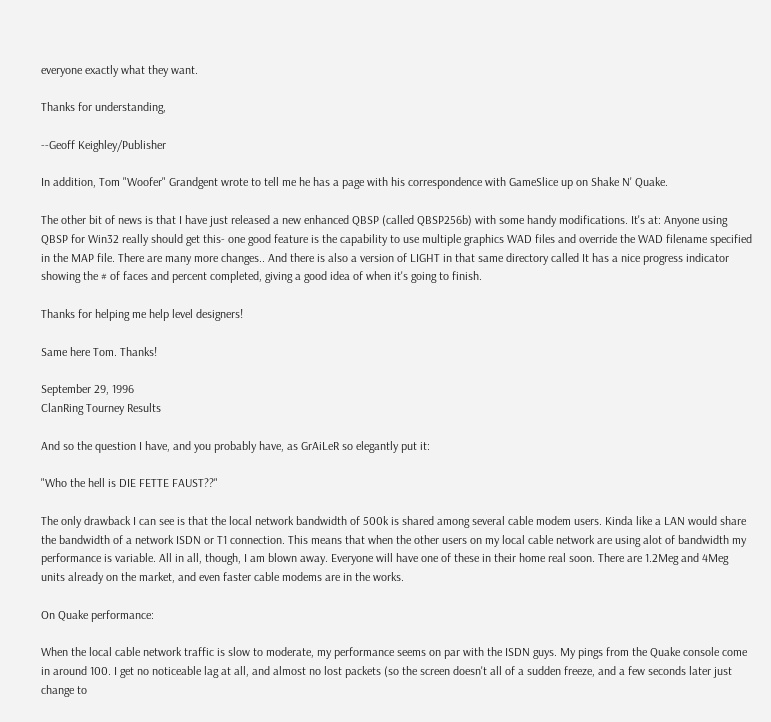everyone exactly what they want.

Thanks for understanding,

--Geoff Keighley/Publisher

In addition, Tom "Woofer" Grandgent wrote to tell me he has a page with his correspondence with GameSlice up on Shake N' Quake.

The other bit of news is that I have just released a new enhanced QBSP (called QBSP256b) with some handy modifications. It's at: Anyone using QBSP for Win32 really should get this- one good feature is the capability to use multiple graphics WAD files and override the WAD filename specified in the MAP file. There are many more changes.. And there is also a version of LIGHT in that same directory called It has a nice progress indicator showing the # of faces and percent completed, giving a good idea of when it's going to finish.

Thanks for helping me help level designers!

Same here Tom. Thanks!

September 29, 1996
ClanRing Tourney Results

And so the question I have, and you probably have, as GrAiLeR so elegantly put it:

"Who the hell is DIE FETTE FAUST??"

The only drawback I can see is that the local network bandwidth of 500k is shared among several cable modem users. Kinda like a LAN would share the bandwidth of a network ISDN or T1 connection. This means that when the other users on my local cable network are using alot of bandwidth my performance is variable. All in all, though, I am blown away. Everyone will have one of these in their home real soon. There are 1.2Meg and 4Meg units already on the market, and even faster cable modems are in the works.

On Quake performance:

When the local cable network traffic is slow to moderate, my performance seems on par with the ISDN guys. My pings from the Quake console come in around 100. I get no noticeable lag at all, and almost no lost packets (so the screen doesn't all of a sudden freeze, and a few seconds later just change to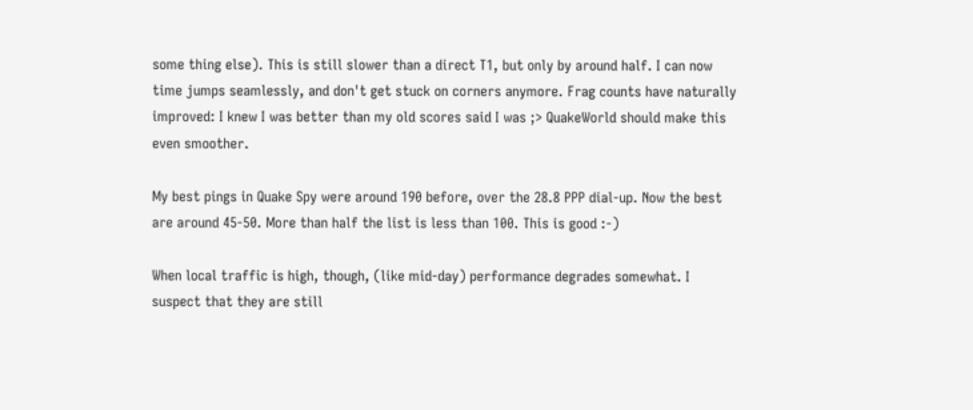some thing else). This is still slower than a direct T1, but only by around half. I can now time jumps seamlessly, and don't get stuck on corners anymore. Frag counts have naturally improved: I knew I was better than my old scores said I was ;> QuakeWorld should make this even smoother.

My best pings in Quake Spy were around 190 before, over the 28.8 PPP dial-up. Now the best are around 45-50. More than half the list is less than 100. This is good :-)

When local traffic is high, though, (like mid-day) performance degrades somewhat. I suspect that they are still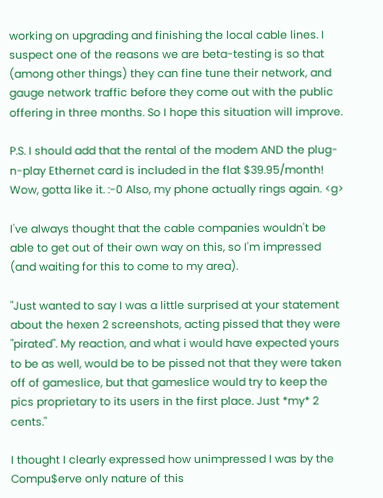working on upgrading and finishing the local cable lines. I suspect one of the reasons we are beta-testing is so that (among other things) they can fine tune their network, and gauge network traffic before they come out with the public offering in three months. So I hope this situation will improve.

P.S. I should add that the rental of the modem AND the plug-n-play Ethernet card is included in the flat $39.95/month! Wow, gotta like it. :-0 Also, my phone actually rings again. <g>

I've always thought that the cable companies wouldn't be able to get out of their own way on this, so I'm impressed (and waiting for this to come to my area).

"Just wanted to say I was a little surprised at your statement about the hexen 2 screenshots, acting pissed that they were "pirated". My reaction, and what i would have expected yours to be as well, would be to be pissed not that they were taken off of gameslice, but that gameslice would try to keep the pics proprietary to its users in the first place. Just *my* 2 cents."

I thought I clearly expressed how unimpressed I was by the Compu$erve only nature of this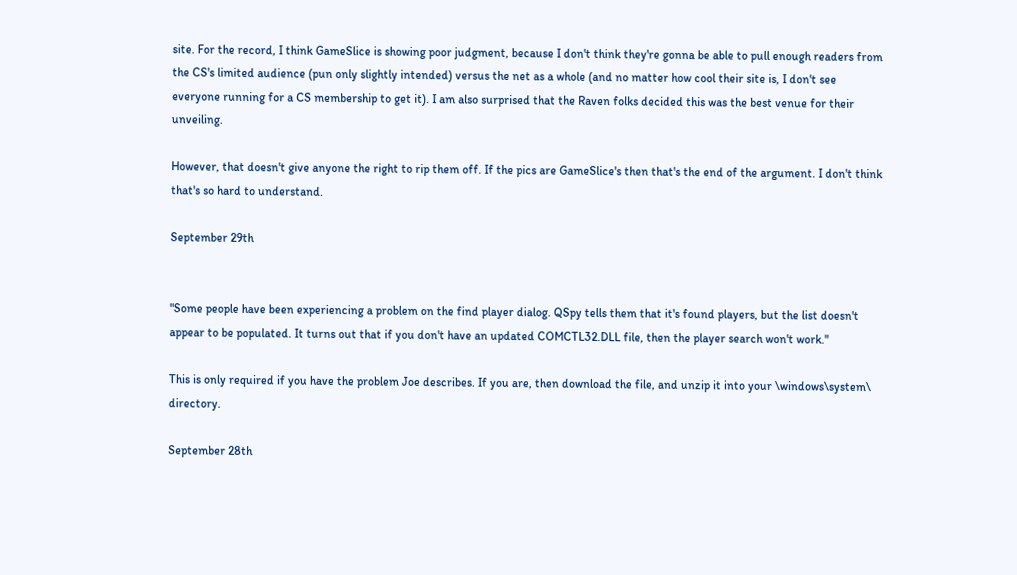site. For the record, I think GameSlice is showing poor judgment, because I don't think they're gonna be able to pull enough readers from the CS's limited audience (pun only slightly intended) versus the net as a whole (and no matter how cool their site is, I don't see everyone running for a CS membership to get it). I am also surprised that the Raven folks decided this was the best venue for their unveiling.

However, that doesn't give anyone the right to rip them off. If the pics are GameSlice's then that's the end of the argument. I don't think that's so hard to understand.

September 29th


"Some people have been experiencing a problem on the find player dialog. QSpy tells them that it's found players, but the list doesn't appear to be populated. It turns out that if you don't have an updated COMCTL32.DLL file, then the player search won't work."

This is only required if you have the problem Joe describes. If you are, then download the file, and unzip it into your \windows\system\ directory.

September 28th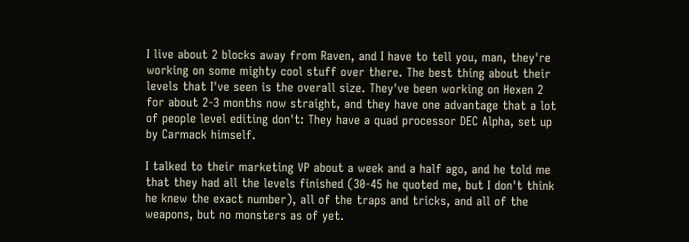I live about 2 blocks away from Raven, and I have to tell you, man, they're working on some mighty cool stuff over there. The best thing about their levels that I've seen is the overall size. They've been working on Hexen 2 for about 2-3 months now straight, and they have one advantage that a lot of people level editing don't: They have a quad processor DEC Alpha, set up by Carmack himself.

I talked to their marketing VP about a week and a half ago, and he told me that they had all the levels finished (30-45 he quoted me, but I don't think he knew the exact number), all of the traps and tricks, and all of the weapons, but no monsters as of yet.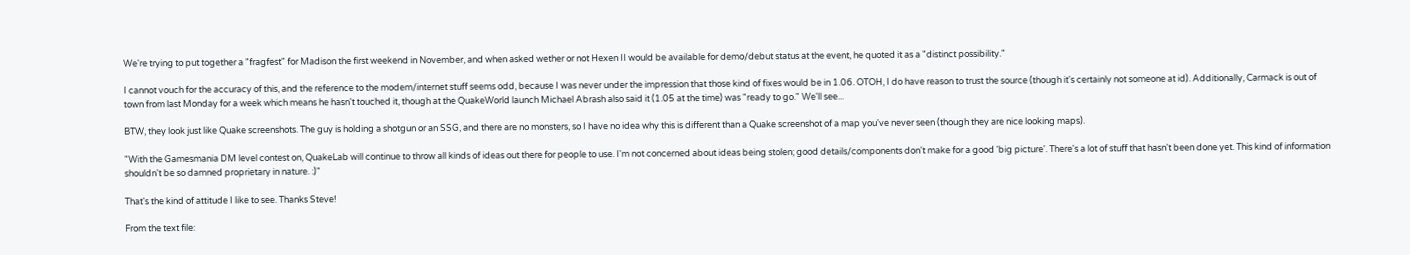We're trying to put together a "fragfest" for Madison the first weekend in November, and when asked wether or not Hexen II would be available for demo/debut status at the event, he quoted it as a "distinct possibility."

I cannot vouch for the accuracy of this, and the reference to the modem/internet stuff seems odd, because I was never under the impression that those kind of fixes would be in 1.06. OTOH, I do have reason to trust the source (though it's certainly not someone at id). Additionally, Carmack is out of town from last Monday for a week which means he hasn't touched it, though at the QuakeWorld launch Michael Abrash also said it (1.05 at the time) was "ready to go." We'll see...

BTW, they look just like Quake screenshots. The guy is holding a shotgun or an SSG, and there are no monsters, so I have no idea why this is different than a Quake screenshot of a map you've never seen (though they are nice looking maps).

"With the Gamesmania DM level contest on, QuakeLab will continue to throw all kinds of ideas out there for people to use. I'm not concerned about ideas being stolen; good details/components don't make for a good 'big picture'. There's a lot of stuff that hasn't been done yet. This kind of information shouldn't be so damned proprietary in nature. :)"

That's the kind of attitude I like to see. Thanks Steve!

From the text file: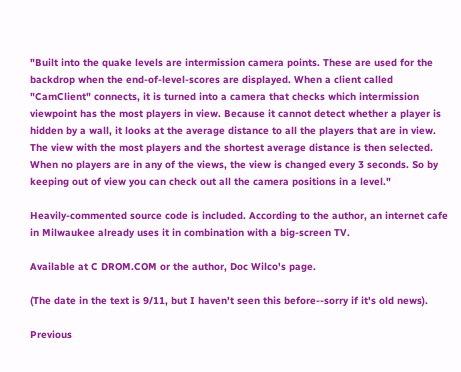"Built into the quake levels are intermission camera points. These are used for the backdrop when the end-of-level-scores are displayed. When a client called "CamClient" connects, it is turned into a camera that checks which intermission viewpoint has the most players in view. Because it cannot detect whether a player is hidden by a wall, it looks at the average distance to all the players that are in view. The view with the most players and the shortest average distance is then selected. When no players are in any of the views, the view is changed every 3 seconds. So by keeping out of view you can check out all the camera positions in a level."

Heavily-commented source code is included. According to the author, an internet cafe in Milwaukee already uses it in combination with a big-screen TV.

Available at C DROM.COM or the author, Doc Wilco's page.

(The date in the text is 9/11, but I haven't seen this before--sorry if it's old news).

Previous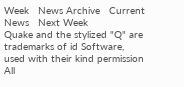Week   News Archive   Current News   Next Week
Quake and the stylized "Q" are trademarks of id Software, used with their kind permission
All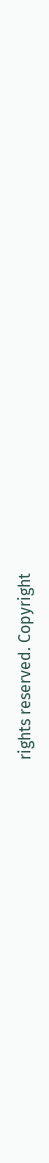rights reserved. Copyright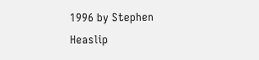1996 by Stephen Heaslip